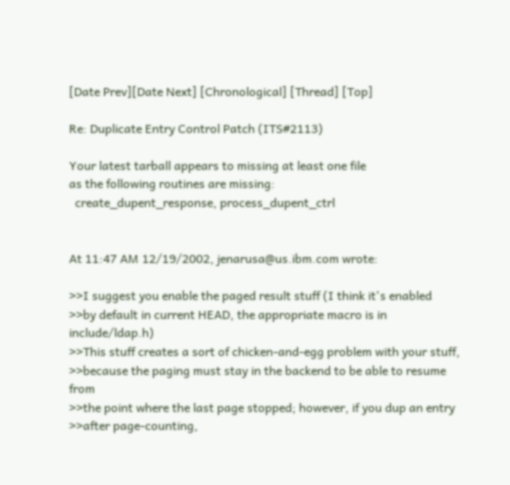[Date Prev][Date Next] [Chronological] [Thread] [Top]

Re: Duplicate Entry Control Patch (ITS#2113)

Your latest tarball appears to missing at least one file
as the following routines are missing:
  create_dupent_response, process_dupent_ctrl


At 11:47 AM 12/19/2002, jenarusa@us.ibm.com wrote:

>>I suggest you enable the paged result stuff (I think it's enabled
>>by default in current HEAD, the appropriate macro is in include/ldap.h)
>>This stuff creates a sort of chicken-and-egg problem with your stuff,
>>because the paging must stay in the backend to be able to resume from
>>the point where the last page stopped; however, if you dup an entry
>>after page-counting,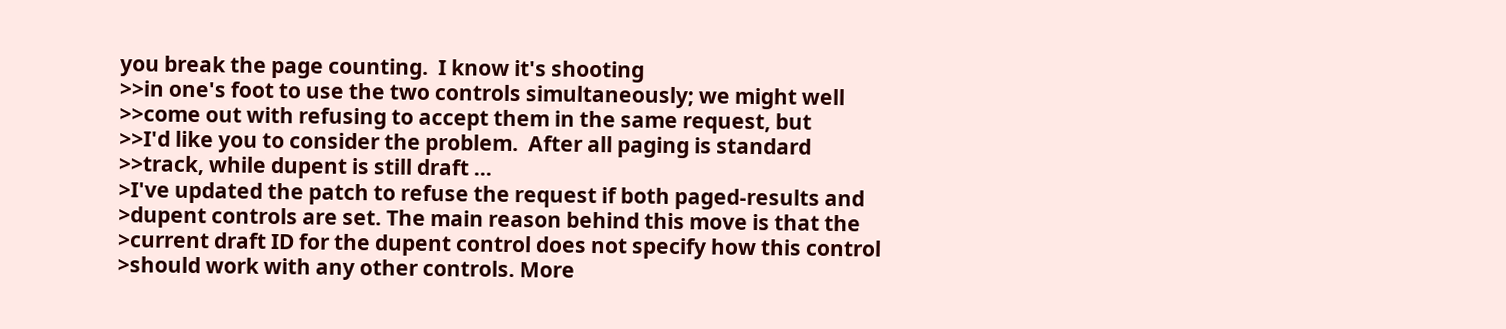you break the page counting.  I know it's shooting
>>in one's foot to use the two controls simultaneously; we might well
>>come out with refusing to accept them in the same request, but
>>I'd like you to consider the problem.  After all paging is standard
>>track, while dupent is still draft ...
>I've updated the patch to refuse the request if both paged-results and
>dupent controls are set. The main reason behind this move is that the
>current draft ID for the dupent control does not specify how this control
>should work with any other controls. More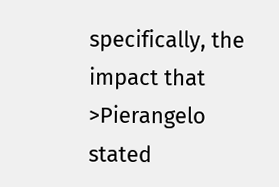specifically, the impact that
>Pierangelo stated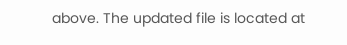above. The updated file is located at